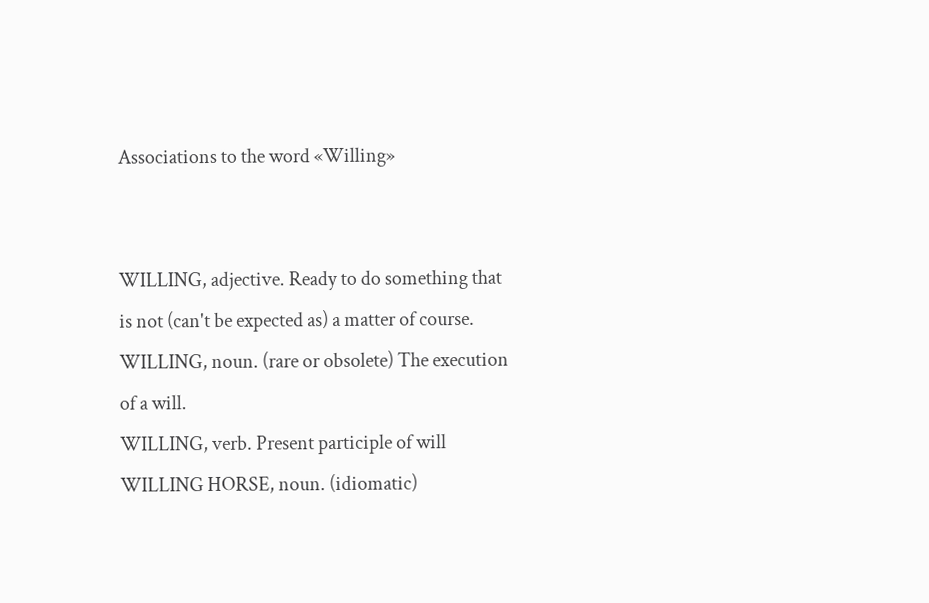Associations to the word «Willing»


WILLING, adjective. Ready to do something that is not (can't be expected as) a matter of course.
WILLING, noun. (rare or obsolete) The execution of a will.
WILLING, verb. Present participle of will
WILLING HORSE, noun. (idiomatic)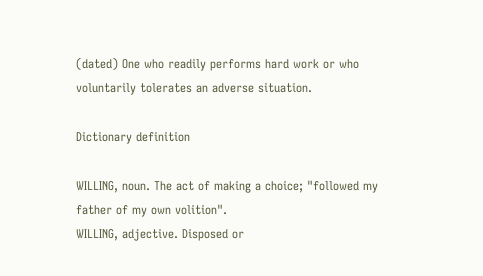(dated) One who readily performs hard work or who voluntarily tolerates an adverse situation.

Dictionary definition

WILLING, noun. The act of making a choice; "followed my father of my own volition".
WILLING, adjective. Disposed or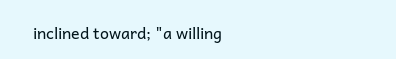inclined toward; "a willing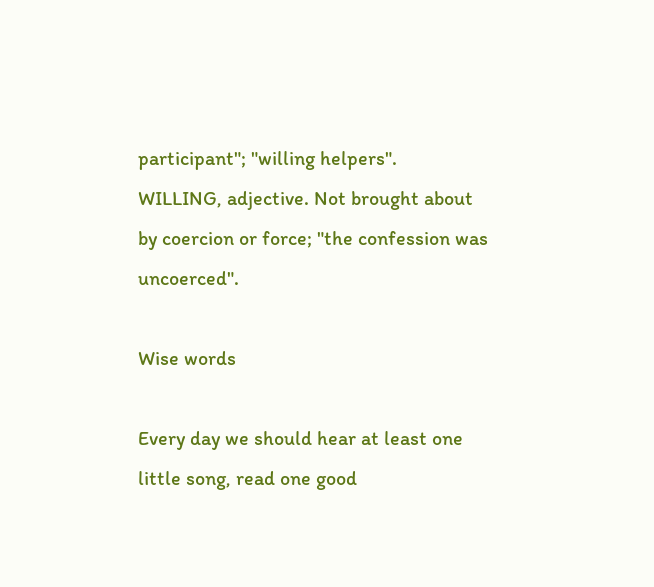participant"; "willing helpers".
WILLING, adjective. Not brought about by coercion or force; "the confession was uncoerced".

Wise words

Every day we should hear at least one little song, read one good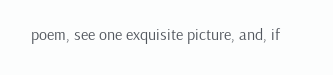poem, see one exquisite picture, and, if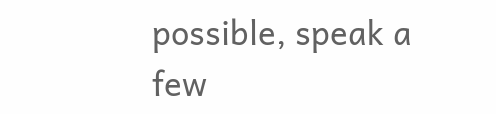possible, speak a few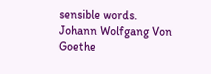sensible words.
Johann Wolfgang Von Goethe